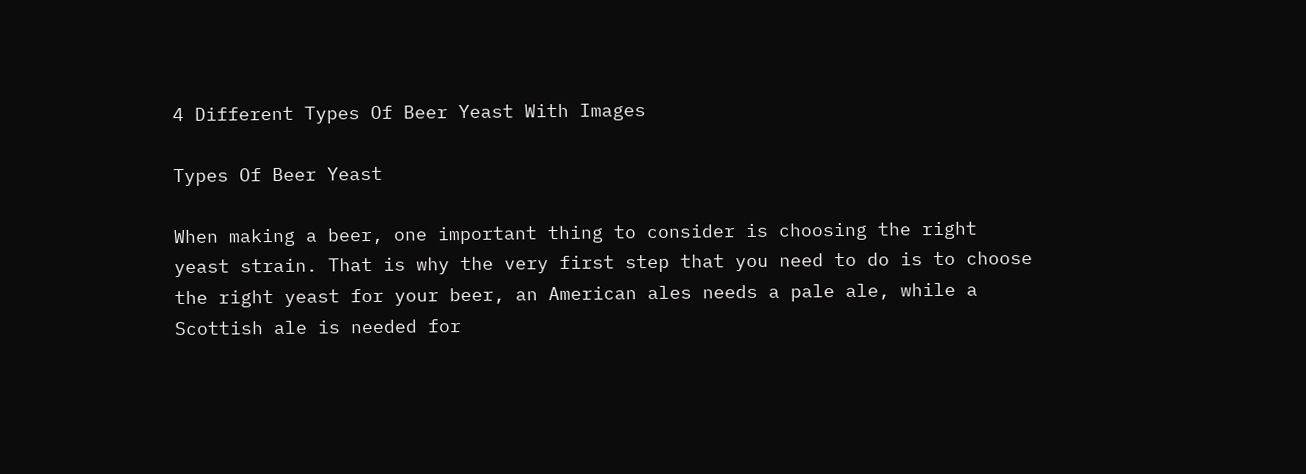4 Different Types Of Beer Yeast With Images

Types Of Beer Yeast

When making a beer, one important thing to consider is choosing the right yeast strain. That is why the very first step that you need to do is to choose the right yeast for your beer, an American ales needs a pale ale, while a Scottish ale is needed for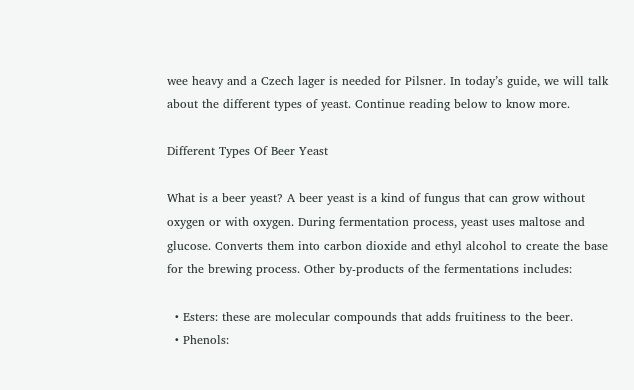wee heavy and a Czech lager is needed for Pilsner. In today’s guide, we will talk about the different types of yeast. Continue reading below to know more.

Different Types Of Beer Yeast

What is a beer yeast? A beer yeast is a kind of fungus that can grow without oxygen or with oxygen. During fermentation process, yeast uses maltose and glucose. Converts them into carbon dioxide and ethyl alcohol to create the base for the brewing process. Other by-products of the fermentations includes:

  • Esters: these are molecular compounds that adds fruitiness to the beer.
  • Phenols: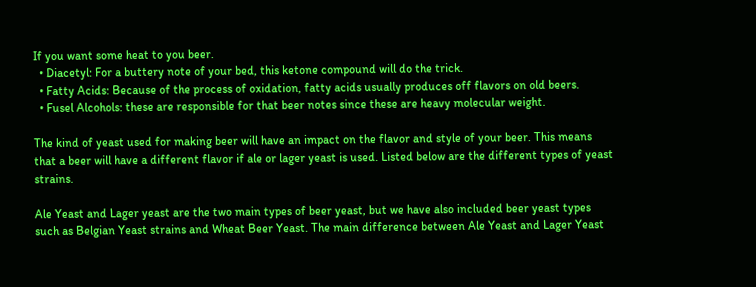If you want some heat to you beer.
  • Diacetyl: For a buttery note of your bed, this ketone compound will do the trick.
  • Fatty Acids: Because of the process of oxidation, fatty acids usually produces off flavors on old beers.
  • Fusel Alcohols: these are responsible for that beer notes since these are heavy molecular weight.

The kind of yeast used for making beer will have an impact on the flavor and style of your beer. This means that a beer will have a different flavor if ale or lager yeast is used. Listed below are the different types of yeast strains.

Ale Yeast and Lager yeast are the two main types of beer yeast, but we have also included beer yeast types such as Belgian Yeast strains and Wheat Beer Yeast. The main difference between Ale Yeast and Lager Yeast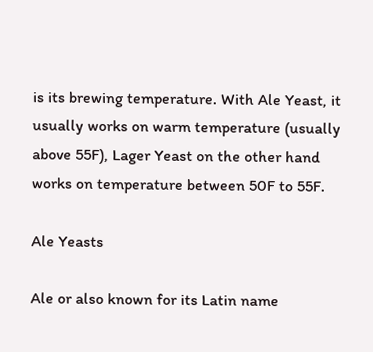is its brewing temperature. With Ale Yeast, it usually works on warm temperature (usually above 55F), Lager Yeast on the other hand works on temperature between 50F to 55F.

Ale Yeasts

Ale or also known for its Latin name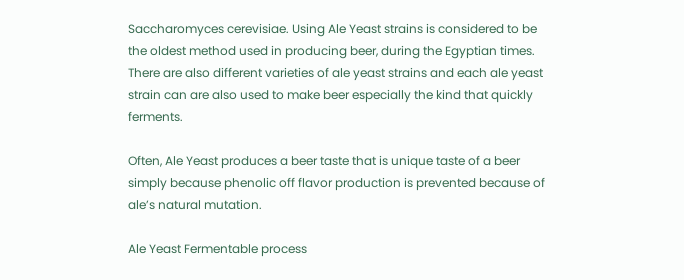Saccharomyces cerevisiae. Using Ale Yeast strains is considered to be the oldest method used in producing beer, during the Egyptian times. There are also different varieties of ale yeast strains and each ale yeast strain can are also used to make beer especially the kind that quickly ferments.

Often, Ale Yeast produces a beer taste that is unique taste of a beer simply because phenolic off flavor production is prevented because of ale’s natural mutation.

Ale Yeast Fermentable process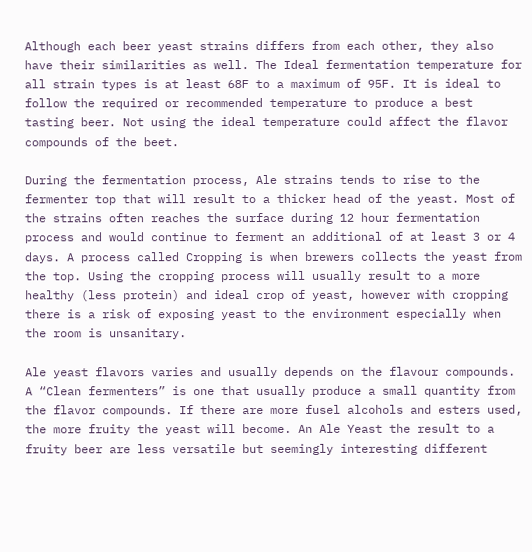Although each beer yeast strains differs from each other, they also have their similarities as well. The Ideal fermentation temperature for all strain types is at least 68F to a maximum of 95F. It is ideal to follow the required or recommended temperature to produce a best tasting beer. Not using the ideal temperature could affect the flavor compounds of the beet.

During the fermentation process, Ale strains tends to rise to the fermenter top that will result to a thicker head of the yeast. Most of the strains often reaches the surface during 12 hour fermentation process and would continue to ferment an additional of at least 3 or 4 days. A process called Cropping is when brewers collects the yeast from the top. Using the cropping process will usually result to a more healthy (less protein) and ideal crop of yeast, however with cropping there is a risk of exposing yeast to the environment especially when the room is unsanitary.

Ale yeast flavors varies and usually depends on the flavour compounds. A “Clean fermenters” is one that usually produce a small quantity from the flavor compounds. If there are more fusel alcohols and esters used, the more fruity the yeast will become. An Ale Yeast the result to a fruity beer are less versatile but seemingly interesting different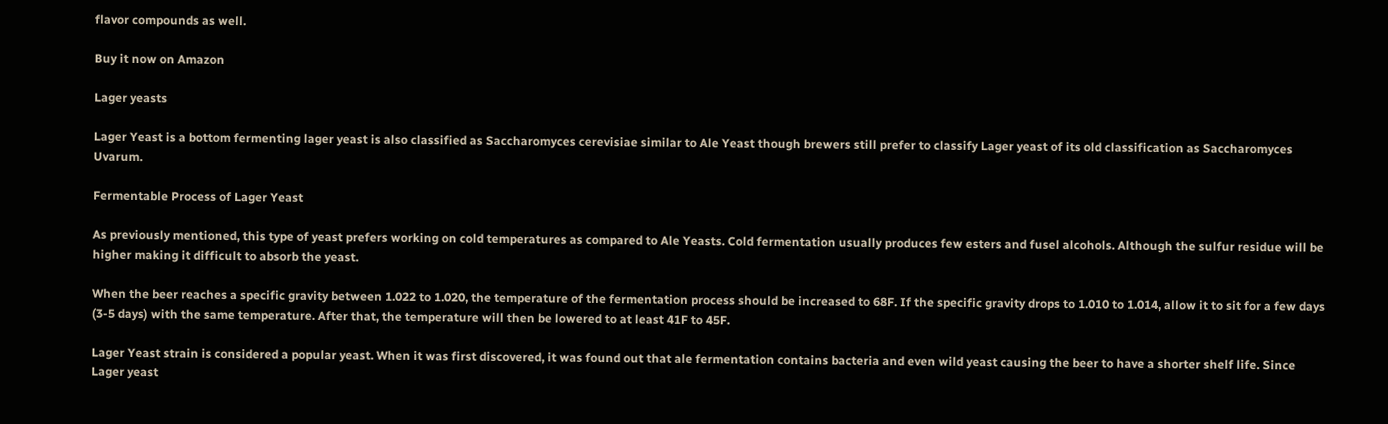flavor compounds as well.

Buy it now on Amazon

Lager yeasts

Lager Yeast is a bottom fermenting lager yeast is also classified as Saccharomyces cerevisiae similar to Ale Yeast though brewers still prefer to classify Lager yeast of its old classification as Saccharomyces Uvarum.

Fermentable Process of Lager Yeast

As previously mentioned, this type of yeast prefers working on cold temperatures as compared to Ale Yeasts. Cold fermentation usually produces few esters and fusel alcohols. Although the sulfur residue will be higher making it difficult to absorb the yeast.

When the beer reaches a specific gravity between 1.022 to 1.020, the temperature of the fermentation process should be increased to 68F. If the specific gravity drops to 1.010 to 1.014, allow it to sit for a few days (3-5 days) with the same temperature. After that, the temperature will then be lowered to at least 41F to 45F.

Lager Yeast strain is considered a popular yeast. When it was first discovered, it was found out that ale fermentation contains bacteria and even wild yeast causing the beer to have a shorter shelf life. Since Lager yeast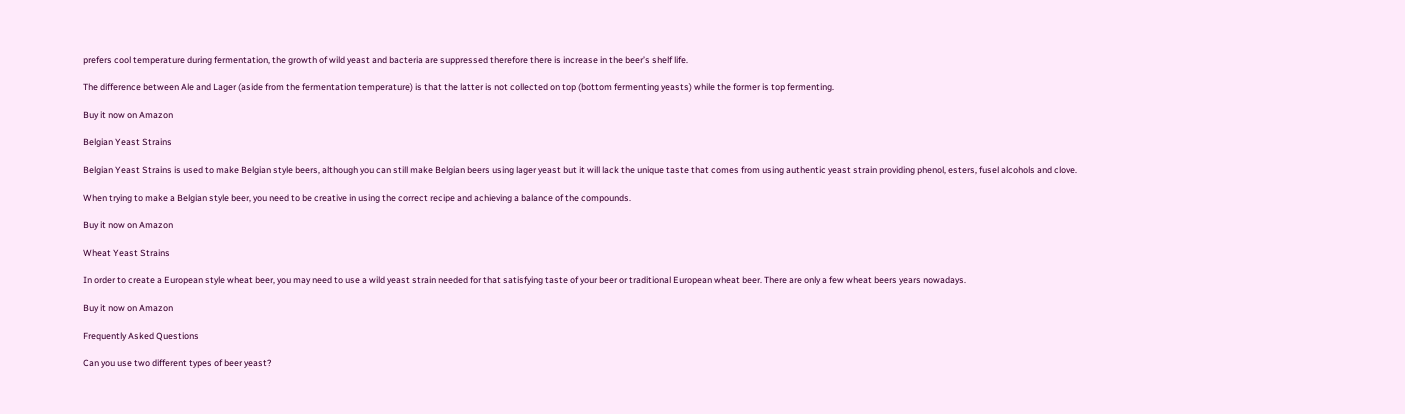prefers cool temperature during fermentation, the growth of wild yeast and bacteria are suppressed therefore there is increase in the beer’s shelf life.

The difference between Ale and Lager (aside from the fermentation temperature) is that the latter is not collected on top (bottom fermenting yeasts) while the former is top fermenting.

Buy it now on Amazon

Belgian Yeast Strains

Belgian Yeast Strains is used to make Belgian style beers, although you can still make Belgian beers using lager yeast but it will lack the unique taste that comes from using authentic yeast strain providing phenol, esters, fusel alcohols and clove.

When trying to make a Belgian style beer, you need to be creative in using the correct recipe and achieving a balance of the compounds.

Buy it now on Amazon

Wheat Yeast Strains

In order to create a European style wheat beer, you may need to use a wild yeast strain needed for that satisfying taste of your beer or traditional European wheat beer. There are only a few wheat beers years nowadays.

Buy it now on Amazon

Frequently Asked Questions

Can you use two different types of beer yeast?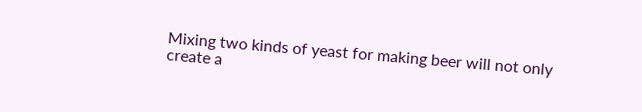Mixing two kinds of yeast for making beer will not only create a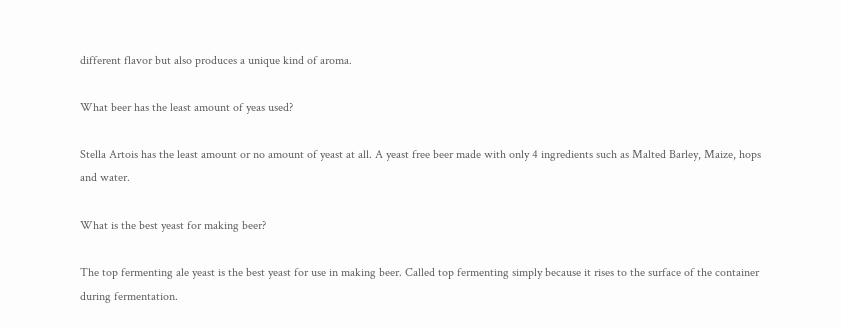different flavor but also produces a unique kind of aroma.

What beer has the least amount of yeas used?

Stella Artois has the least amount or no amount of yeast at all. A yeast free beer made with only 4 ingredients such as Malted Barley, Maize, hops and water.

What is the best yeast for making beer?

The top fermenting ale yeast is the best yeast for use in making beer. Called top fermenting simply because it rises to the surface of the container during fermentation.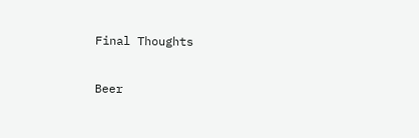Final Thoughts

Beer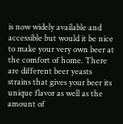is now widely available and accessible but would it be nice to make your very own beer at the comfort of home. There are different beer yeasts strains that gives your beer its unique flavor as well as the amount of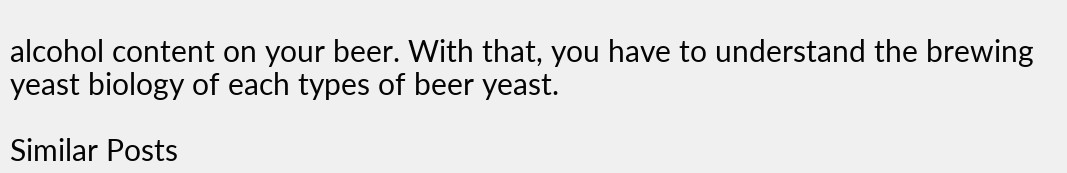alcohol content on your beer. With that, you have to understand the brewing yeast biology of each types of beer yeast.

Similar Posts